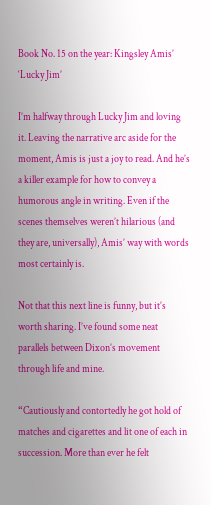Book No. 15 on the year: Kingsley Amis’ ‘Lucky Jim’

I’m halfway through Lucky Jim and loving it. Leaving the narrative arc aside for the moment, Amis is just a joy to read. And he’s a killer example for how to convey a humorous angle in writing. Even if the scenes themselves weren’t hilarious (and they are, universally), Amis’ way with words most certainly is.

Not that this next line is funny, but it’s worth sharing. I’ve found some neat parallels between Dixon’s movement through life and mine.

“Cautiously and contortedly he got hold of matches and cigarettes and lit one of each in succession. More than ever he felt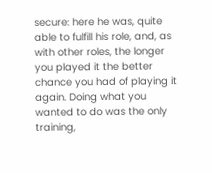secure: here he was, quite able to fulfill his role, and, as with other roles, the longer you played it the better chance you had of playing it again. Doing what you wanted to do was the only training,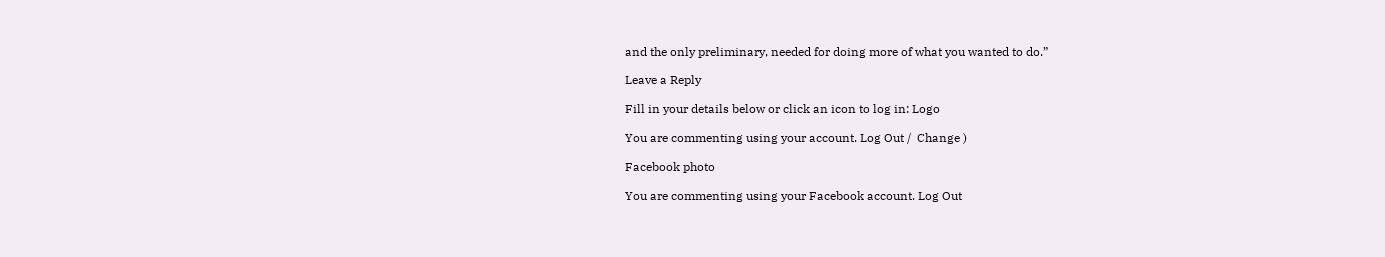and the only preliminary, needed for doing more of what you wanted to do.”

Leave a Reply

Fill in your details below or click an icon to log in: Logo

You are commenting using your account. Log Out /  Change )

Facebook photo

You are commenting using your Facebook account. Log Out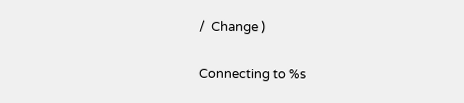/  Change )

Connecting to %s